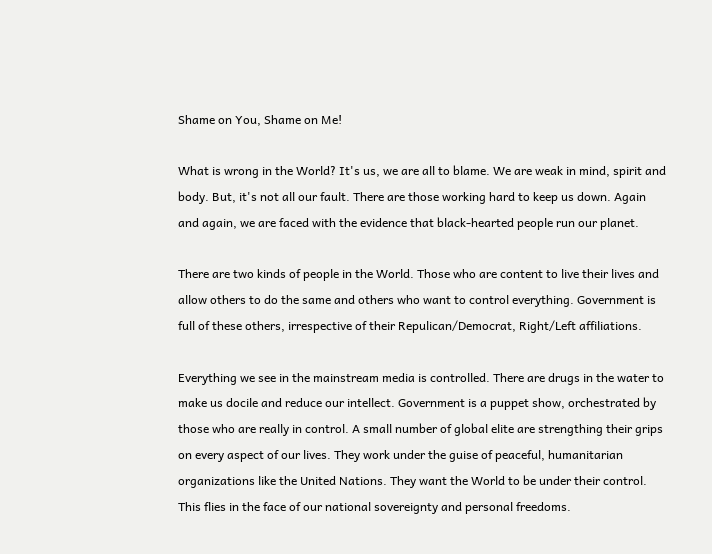Shame on You, Shame on Me!

What is wrong in the World? It's us, we are all to blame. We are weak in mind, spirit and body. But, it's not all our fault. There are those working hard to keep us down. Again and again, we are faced with the evidence that black-hearted people run our planet.

There are two kinds of people in the World. Those who are content to live their lives and allow others to do the same and others who want to control everything. Government is full of these others, irrespective of their Repulican/Democrat, Right/Left affiliations.

Everything we see in the mainstream media is controlled. There are drugs in the water to make us docile and reduce our intellect. Government is a puppet show, orchestrated by those who are really in control. A small number of global elite are strengthing their grips on every aspect of our lives. They work under the guise of peaceful, humanitarian organizations like the United Nations. They want the World to be under their control. This flies in the face of our national sovereignty and personal freedoms.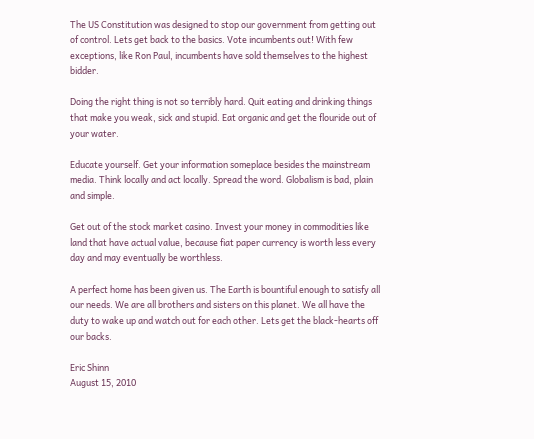The US Constitution was designed to stop our government from getting out of control. Lets get back to the basics. Vote incumbents out! With few exceptions, like Ron Paul, incumbents have sold themselves to the highest bidder.

Doing the right thing is not so terribly hard. Quit eating and drinking things that make you weak, sick and stupid. Eat organic and get the flouride out of your water.

Educate yourself. Get your information someplace besides the mainstream media. Think locally and act locally. Spread the word. Globalism is bad, plain and simple.

Get out of the stock market casino. Invest your money in commodities like land that have actual value, because fiat paper currency is worth less every day and may eventually be worthless.

A perfect home has been given us. The Earth is bountiful enough to satisfy all our needs. We are all brothers and sisters on this planet. We all have the duty to wake up and watch out for each other. Lets get the black-hearts off our backs.

Eric Shinn
August 15, 2010